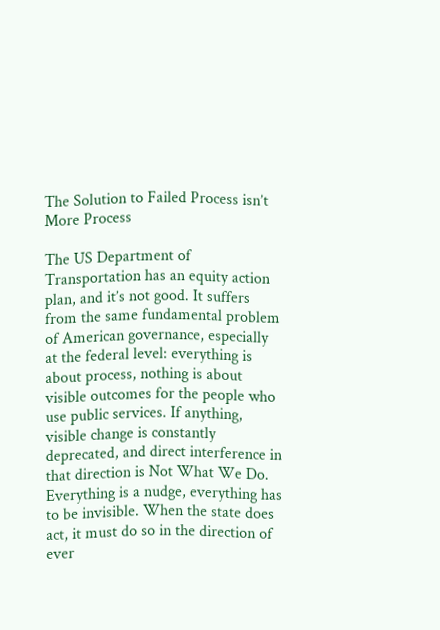The Solution to Failed Process isn’t More Process

The US Department of Transportation has an equity action plan, and it’s not good. It suffers from the same fundamental problem of American governance, especially at the federal level: everything is about process, nothing is about visible outcomes for the people who use public services. If anything, visible change is constantly deprecated, and direct interference in that direction is Not What We Do. Everything is a nudge, everything has to be invisible. When the state does act, it must do so in the direction of ever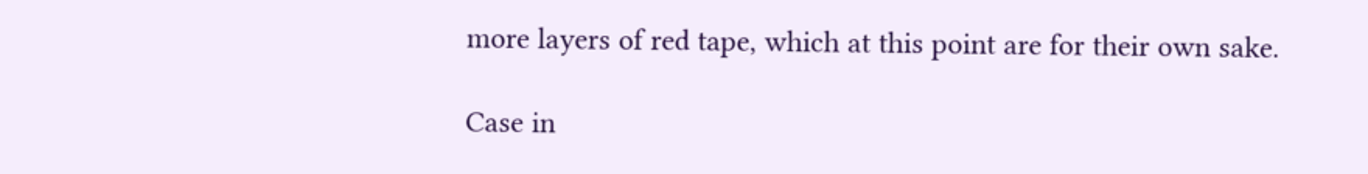more layers of red tape, which at this point are for their own sake.

Case in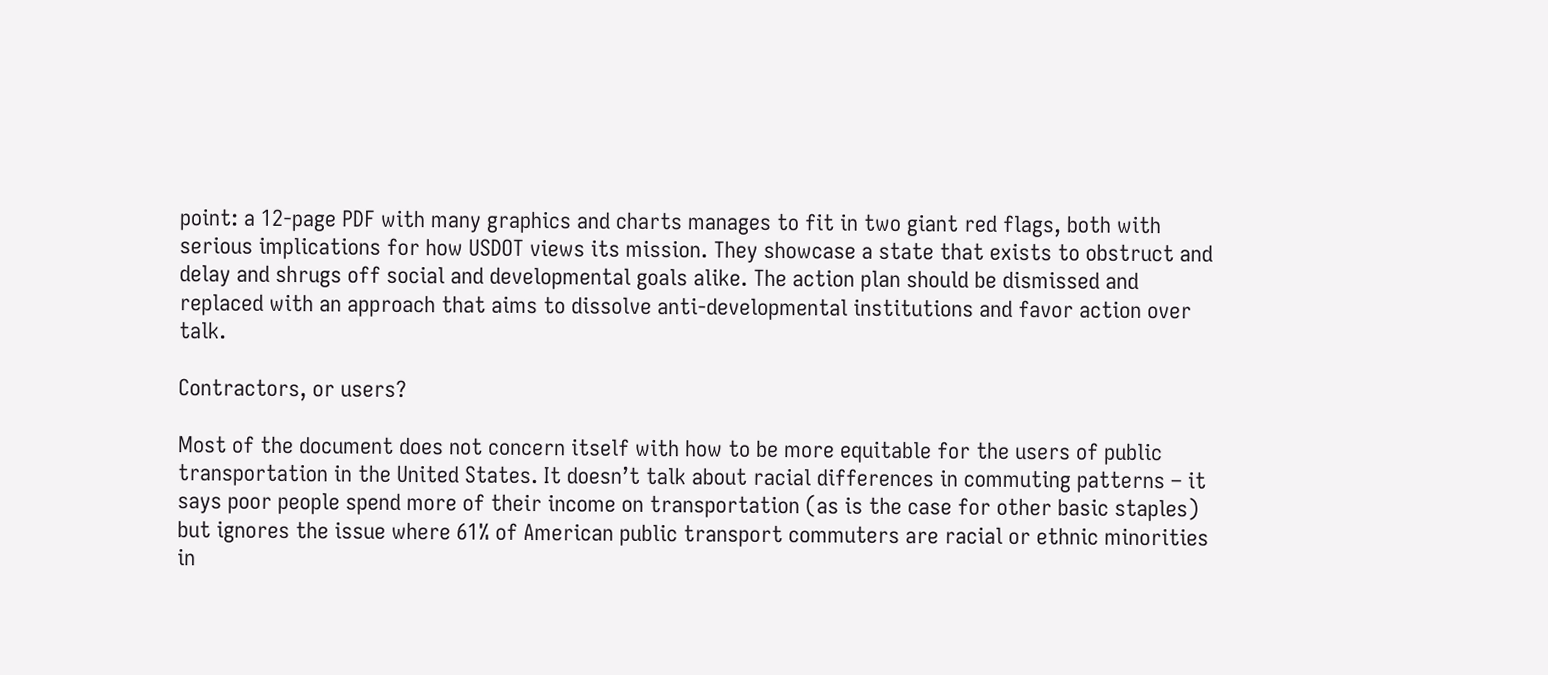point: a 12-page PDF with many graphics and charts manages to fit in two giant red flags, both with serious implications for how USDOT views its mission. They showcase a state that exists to obstruct and delay and shrugs off social and developmental goals alike. The action plan should be dismissed and replaced with an approach that aims to dissolve anti-developmental institutions and favor action over talk.

Contractors, or users?

Most of the document does not concern itself with how to be more equitable for the users of public transportation in the United States. It doesn’t talk about racial differences in commuting patterns – it says poor people spend more of their income on transportation (as is the case for other basic staples) but ignores the issue where 61% of American public transport commuters are racial or ethnic minorities in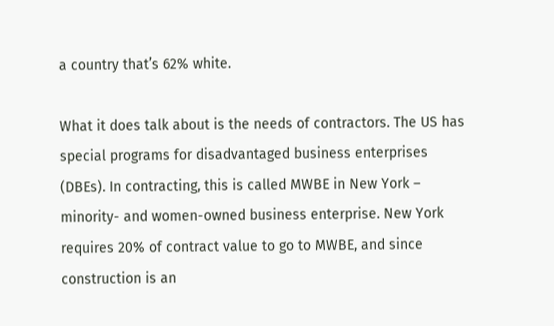a country that’s 62% white.

What it does talk about is the needs of contractors. The US has special programs for disadvantaged business enterprises (DBEs). In contracting, this is called MWBE in New York – minority- and women-owned business enterprise. New York requires 20% of contract value to go to MWBE, and since construction is an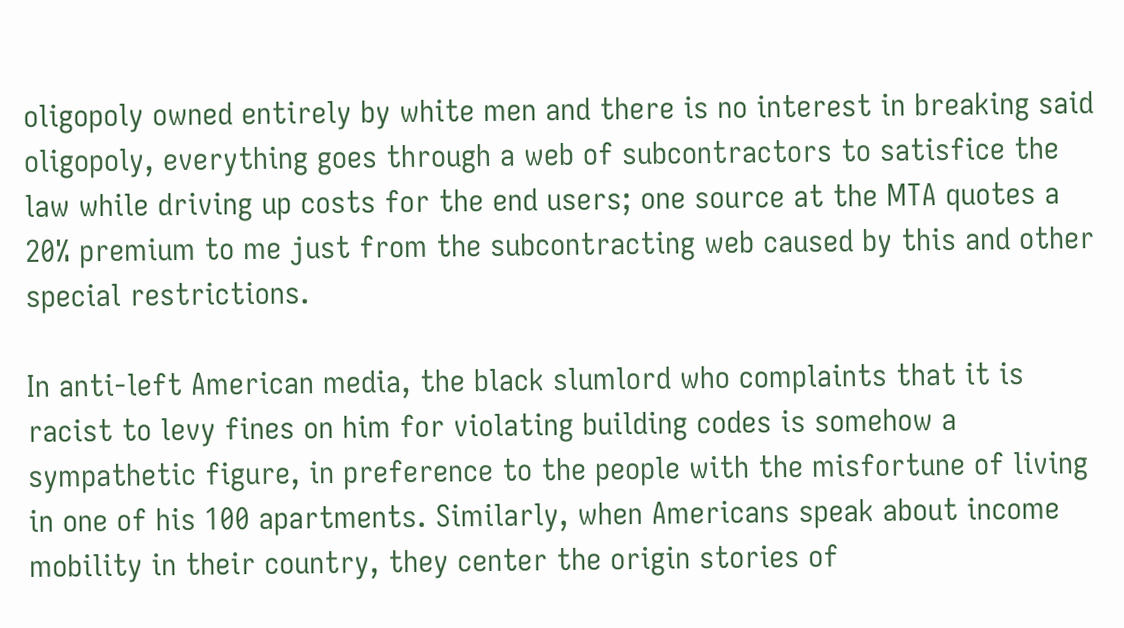oligopoly owned entirely by white men and there is no interest in breaking said oligopoly, everything goes through a web of subcontractors to satisfice the law while driving up costs for the end users; one source at the MTA quotes a 20% premium to me just from the subcontracting web caused by this and other special restrictions.

In anti-left American media, the black slumlord who complaints that it is racist to levy fines on him for violating building codes is somehow a sympathetic figure, in preference to the people with the misfortune of living in one of his 100 apartments. Similarly, when Americans speak about income mobility in their country, they center the origin stories of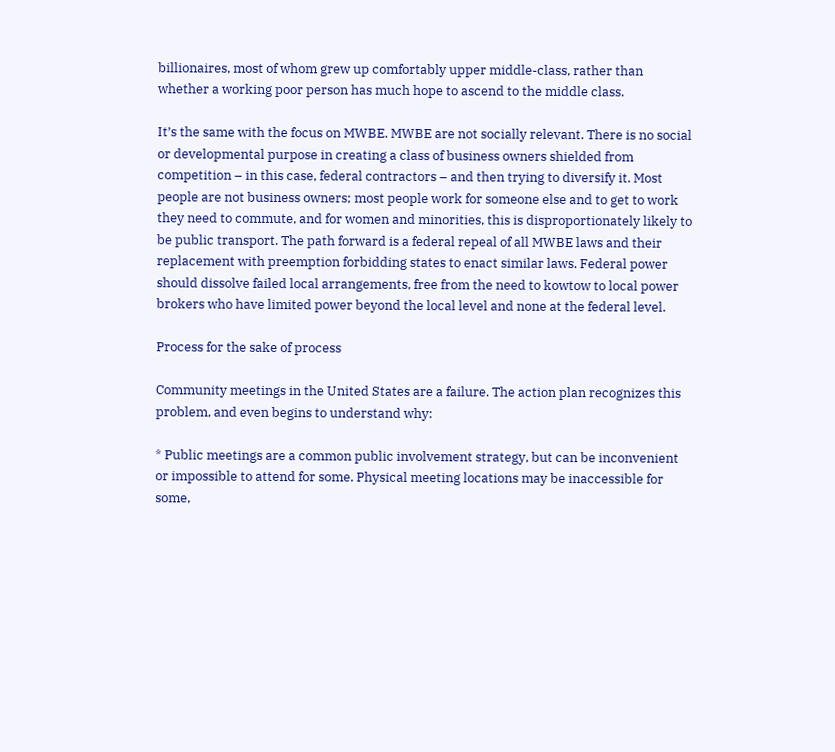billionaires, most of whom grew up comfortably upper middle-class, rather than whether a working poor person has much hope to ascend to the middle class.

It’s the same with the focus on MWBE. MWBE are not socially relevant. There is no social or developmental purpose in creating a class of business owners shielded from competition – in this case, federal contractors – and then trying to diversify it. Most people are not business owners; most people work for someone else and to get to work they need to commute, and for women and minorities, this is disproportionately likely to be public transport. The path forward is a federal repeal of all MWBE laws and their replacement with preemption forbidding states to enact similar laws. Federal power should dissolve failed local arrangements, free from the need to kowtow to local power brokers who have limited power beyond the local level and none at the federal level.

Process for the sake of process

Community meetings in the United States are a failure. The action plan recognizes this problem, and even begins to understand why:

* Public meetings are a common public involvement strategy, but can be inconvenient or impossible to attend for some. Physical meeting locations may be inaccessible for some,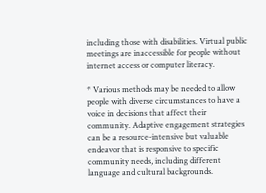including those with disabilities. Virtual public meetings are inaccessible for people without internet access or computer literacy.

* Various methods may be needed to allow people with diverse circumstances to have a voice in decisions that affect their community. Adaptive engagement strategies can be a resource-intensive but valuable endeavor that is responsive to specific community needs, including different language and cultural backgrounds.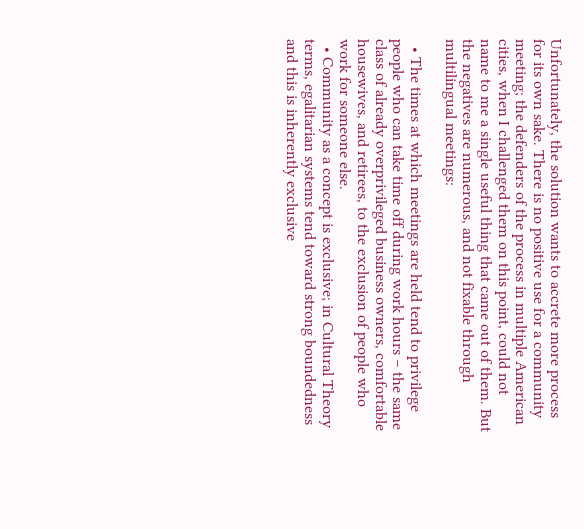Unfortunately, the solution wants to accrete more process for its own sake. There is no positive use for a community meeting; the defenders of the process in multiple American cities, when I challenged them on this point, could not name to me a single useful thing that came out of them. But the negatives are numerous, and not fixable through multilingual meetings:

  • The times at which meetings are held tend to privilege people who can take time off during work hours – the same class of already overprivileged business owners, comfortable housewives, and retirees, to the exclusion of people who work for someone else.
  • Community as a concept is exclusive; in Cultural Theory terms, egalitarian systems tend toward strong boundedness and this is inherently exclusive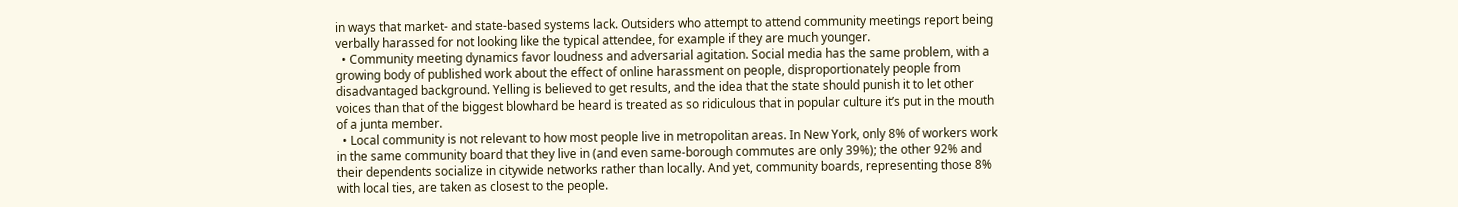in ways that market- and state-based systems lack. Outsiders who attempt to attend community meetings report being verbally harassed for not looking like the typical attendee, for example if they are much younger.
  • Community meeting dynamics favor loudness and adversarial agitation. Social media has the same problem, with a growing body of published work about the effect of online harassment on people, disproportionately people from disadvantaged background. Yelling is believed to get results, and the idea that the state should punish it to let other voices than that of the biggest blowhard be heard is treated as so ridiculous that in popular culture it’s put in the mouth of a junta member.
  • Local community is not relevant to how most people live in metropolitan areas. In New York, only 8% of workers work in the same community board that they live in (and even same-borough commutes are only 39%); the other 92% and their dependents socialize in citywide networks rather than locally. And yet, community boards, representing those 8% with local ties, are taken as closest to the people.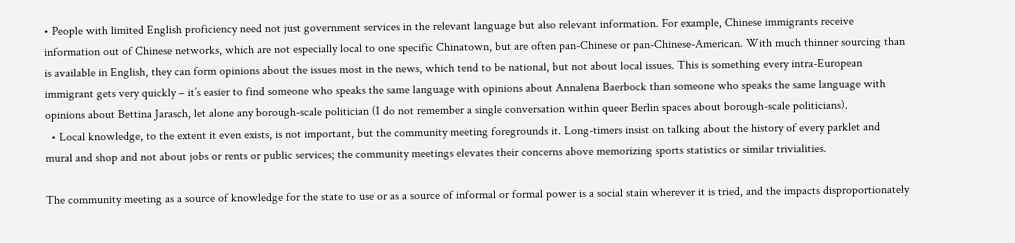• People with limited English proficiency need not just government services in the relevant language but also relevant information. For example, Chinese immigrants receive information out of Chinese networks, which are not especially local to one specific Chinatown, but are often pan-Chinese or pan-Chinese-American. With much thinner sourcing than is available in English, they can form opinions about the issues most in the news, which tend to be national, but not about local issues. This is something every intra-European immigrant gets very quickly – it’s easier to find someone who speaks the same language with opinions about Annalena Baerbock than someone who speaks the same language with opinions about Bettina Jarasch, let alone any borough-scale politician (I do not remember a single conversation within queer Berlin spaces about borough-scale politicians).
  • Local knowledge, to the extent it even exists, is not important, but the community meeting foregrounds it. Long-timers insist on talking about the history of every parklet and mural and shop and not about jobs or rents or public services; the community meetings elevates their concerns above memorizing sports statistics or similar trivialities.

The community meeting as a source of knowledge for the state to use or as a source of informal or formal power is a social stain wherever it is tried, and the impacts disproportionately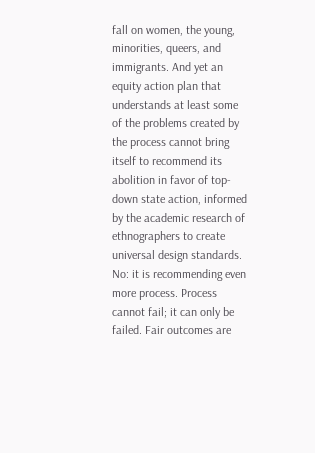fall on women, the young, minorities, queers, and immigrants. And yet an equity action plan that understands at least some of the problems created by the process cannot bring itself to recommend its abolition in favor of top-down state action, informed by the academic research of ethnographers to create universal design standards. No: it is recommending even more process. Process cannot fail; it can only be failed. Fair outcomes are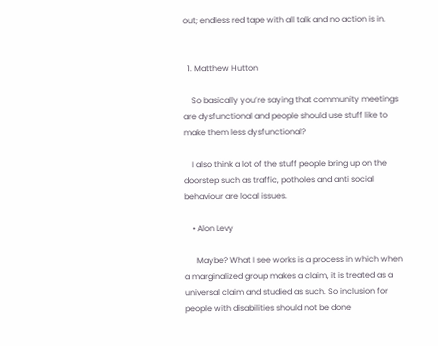out; endless red tape with all talk and no action is in.


  1. Matthew Hutton

    So basically you’re saying that community meetings are dysfunctional and people should use stuff like to make them less dysfunctional?

    I also think a lot of the stuff people bring up on the doorstep such as traffic, potholes and anti social behaviour are local issues.

    • Alon Levy

      Maybe? What I see works is a process in which when a marginalized group makes a claim, it is treated as a universal claim and studied as such. So inclusion for people with disabilities should not be done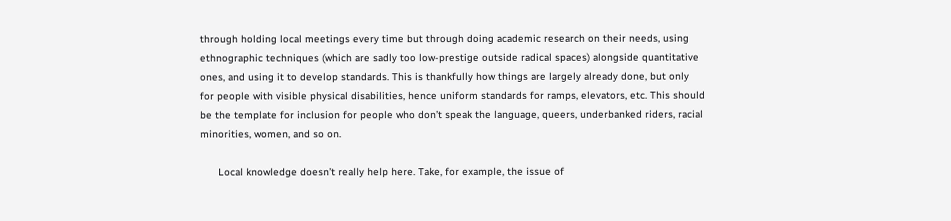through holding local meetings every time but through doing academic research on their needs, using ethnographic techniques (which are sadly too low-prestige outside radical spaces) alongside quantitative ones, and using it to develop standards. This is thankfully how things are largely already done, but only for people with visible physical disabilities, hence uniform standards for ramps, elevators, etc. This should be the template for inclusion for people who don’t speak the language, queers, underbanked riders, racial minorities, women, and so on.

      Local knowledge doesn’t really help here. Take, for example, the issue of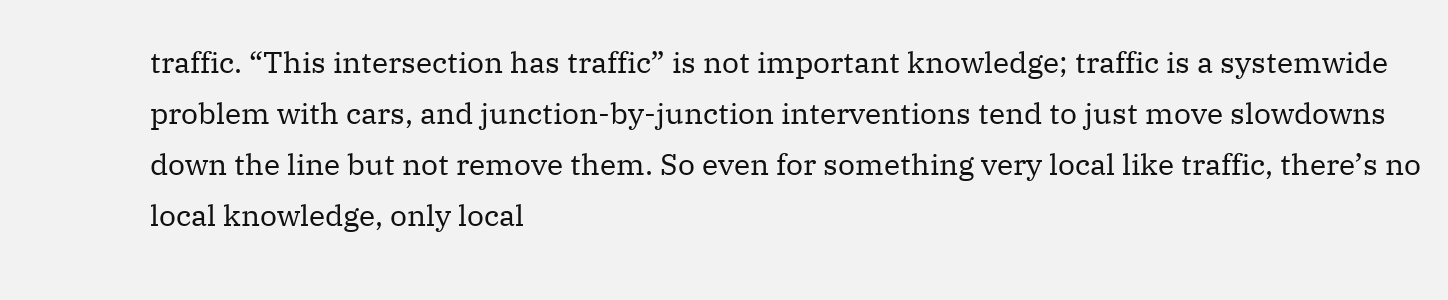traffic. “This intersection has traffic” is not important knowledge; traffic is a systemwide problem with cars, and junction-by-junction interventions tend to just move slowdowns down the line but not remove them. So even for something very local like traffic, there’s no local knowledge, only local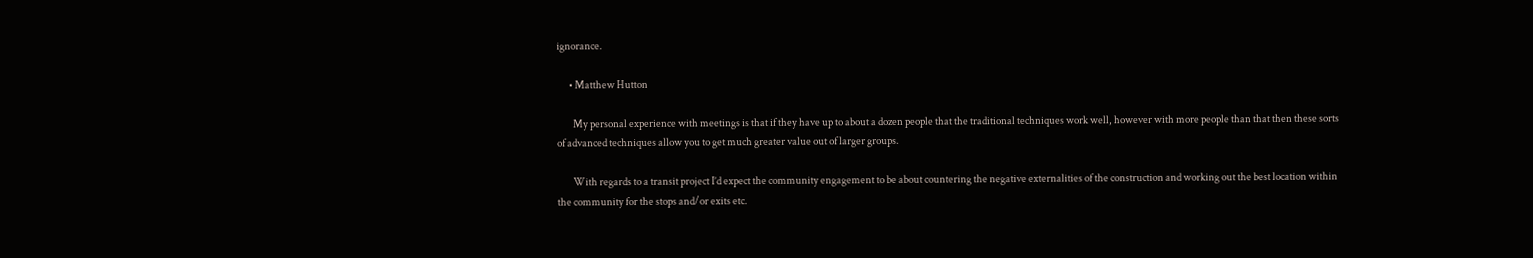ignorance.

      • Matthew Hutton

        My personal experience with meetings is that if they have up to about a dozen people that the traditional techniques work well, however with more people than that then these sorts of advanced techniques allow you to get much greater value out of larger groups.

        With regards to a transit project I’d expect the community engagement to be about countering the negative externalities of the construction and working out the best location within the community for the stops and/or exits etc.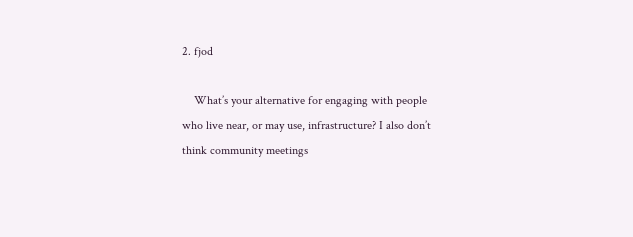2. fjod

    What’s your alternative for engaging with people who live near, or may use, infrastructure? I also don’t think community meetings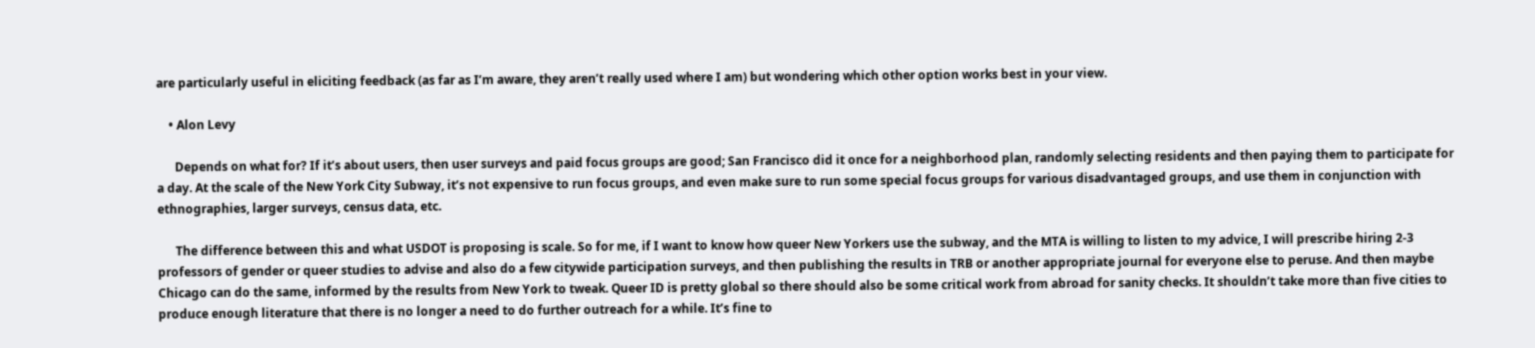are particularly useful in eliciting feedback (as far as I’m aware, they aren’t really used where I am) but wondering which other option works best in your view.

    • Alon Levy

      Depends on what for? If it’s about users, then user surveys and paid focus groups are good; San Francisco did it once for a neighborhood plan, randomly selecting residents and then paying them to participate for a day. At the scale of the New York City Subway, it’s not expensive to run focus groups, and even make sure to run some special focus groups for various disadvantaged groups, and use them in conjunction with ethnographies, larger surveys, census data, etc.

      The difference between this and what USDOT is proposing is scale. So for me, if I want to know how queer New Yorkers use the subway, and the MTA is willing to listen to my advice, I will prescribe hiring 2-3 professors of gender or queer studies to advise and also do a few citywide participation surveys, and then publishing the results in TRB or another appropriate journal for everyone else to peruse. And then maybe Chicago can do the same, informed by the results from New York to tweak. Queer ID is pretty global so there should also be some critical work from abroad for sanity checks. It shouldn’t take more than five cities to produce enough literature that there is no longer a need to do further outreach for a while. It’s fine to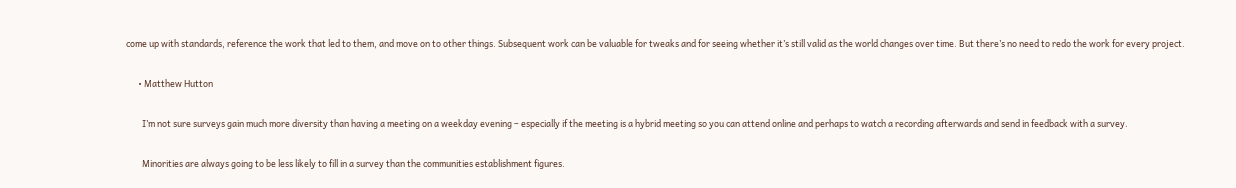come up with standards, reference the work that led to them, and move on to other things. Subsequent work can be valuable for tweaks and for seeing whether it’s still valid as the world changes over time. But there’s no need to redo the work for every project.

      • Matthew Hutton

        I’m not sure surveys gain much more diversity than having a meeting on a weekday evening – especially if the meeting is a hybrid meeting so you can attend online and perhaps to watch a recording afterwards and send in feedback with a survey.

        Minorities are always going to be less likely to fill in a survey than the communities establishment figures.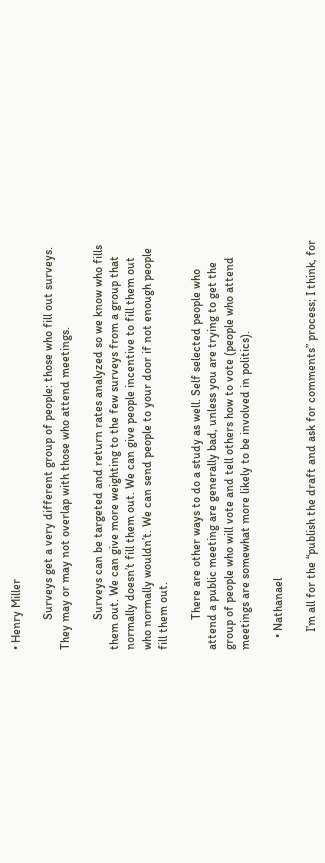• Henry Miller

          Surveys get a very different group of people: those who fill out surveys. They may or may not overlap with those who attend meetings.

          Surveys can be targeted and return rates analyzed so we know who fills them out. We can give more weighting to the few surveys from a group that normally doesn’t fill them out. We can give people incentive to fill them out who normally wouldn’t. We can send people to your door if not enough people fill them out.

          There are other ways to do a study as well. Self selected people who attend a public meeting are generally bad, unless you are trying to get the group of people who will vote and tell others how to vote (people who attend meetings are somewhat more likely to be involved in politics).

    • Nathanael

      I’m all for the “publish the draft and ask for comments” process; I think, for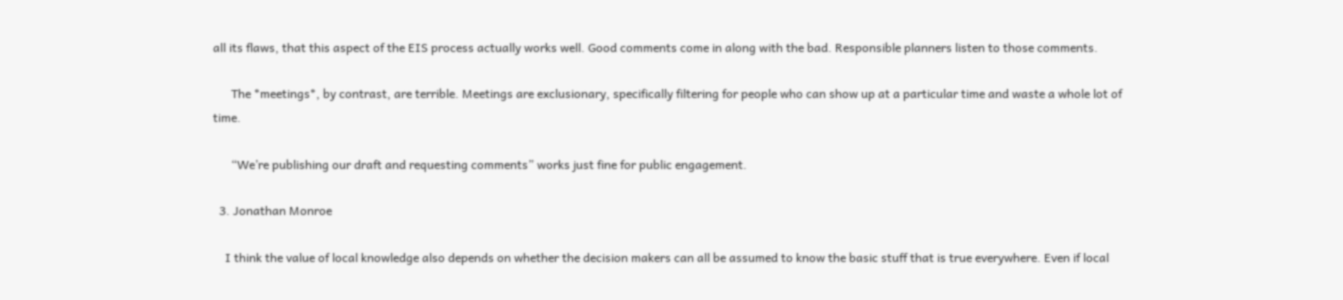all its flaws, that this aspect of the EIS process actually works well. Good comments come in along with the bad. Responsible planners listen to those comments.

      The *meetings*, by contrast, are terrible. Meetings are exclusionary, specifically filtering for people who can show up at a particular time and waste a whole lot of time.

      “We’re publishing our draft and requesting comments” works just fine for public engagement.

  3. Jonathan Monroe

    I think the value of local knowledge also depends on whether the decision makers can all be assumed to know the basic stuff that is true everywhere. Even if local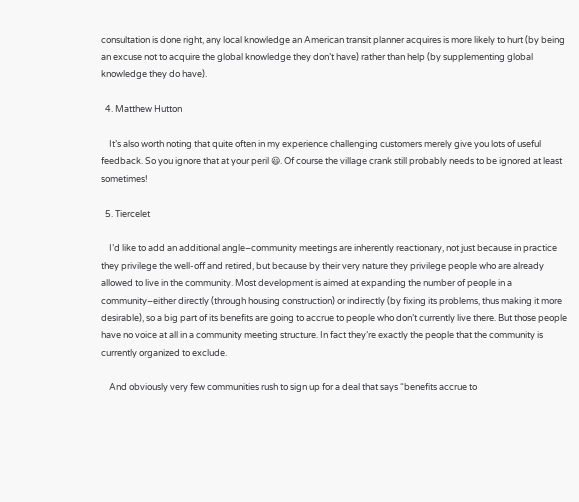consultation is done right, any local knowledge an American transit planner acquires is more likely to hurt (by being an excuse not to acquire the global knowledge they don’t have) rather than help (by supplementing global knowledge they do have).

  4. Matthew Hutton

    It’s also worth noting that quite often in my experience challenging customers merely give you lots of useful feedback. So you ignore that at your peril 😃. Of course the village crank still probably needs to be ignored at least sometimes!

  5. Tiercelet

    I’d like to add an additional angle–community meetings are inherently reactionary, not just because in practice they privilege the well-off and retired, but because by their very nature they privilege people who are already allowed to live in the community. Most development is aimed at expanding the number of people in a community–either directly (through housing construction) or indirectly (by fixing its problems, thus making it more desirable), so a big part of its benefits are going to accrue to people who don’t currently live there. But those people have no voice at all in a community meeting structure. In fact they’re exactly the people that the community is currently organized to exclude.

    And obviously very few communities rush to sign up for a deal that says “benefits accrue to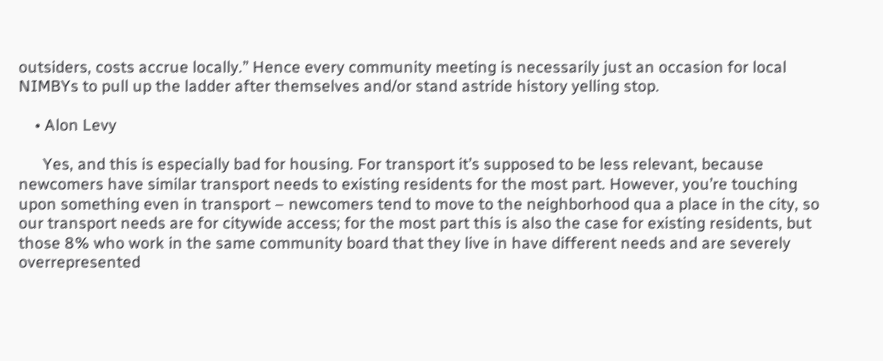outsiders, costs accrue locally.” Hence every community meeting is necessarily just an occasion for local NIMBYs to pull up the ladder after themselves and/or stand astride history yelling stop.

    • Alon Levy

      Yes, and this is especially bad for housing. For transport it’s supposed to be less relevant, because newcomers have similar transport needs to existing residents for the most part. However, you’re touching upon something even in transport – newcomers tend to move to the neighborhood qua a place in the city, so our transport needs are for citywide access; for the most part this is also the case for existing residents, but those 8% who work in the same community board that they live in have different needs and are severely overrepresented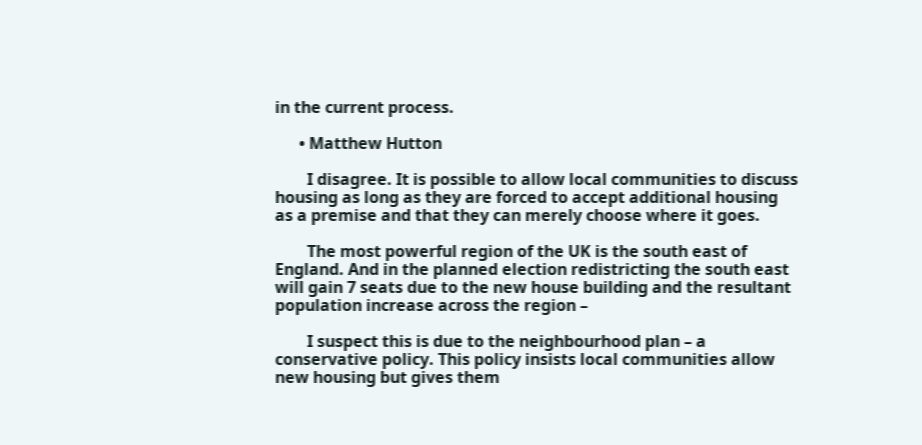in the current process.

      • Matthew Hutton

        I disagree. It is possible to allow local communities to discuss housing as long as they are forced to accept additional housing as a premise and that they can merely choose where it goes.

        The most powerful region of the UK is the south east of England. And in the planned election redistricting the south east will gain 7 seats due to the new house building and the resultant population increase across the region –

        I suspect this is due to the neighbourhood plan – a conservative policy. This policy insists local communities allow new housing but gives them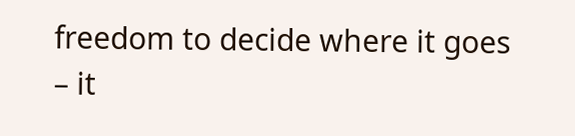freedom to decide where it goes – it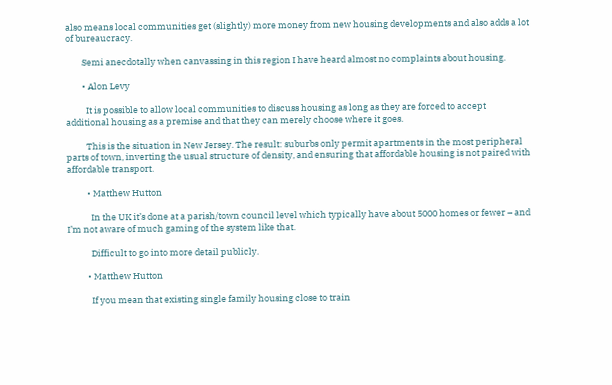also means local communities get (slightly) more money from new housing developments and also adds a lot of bureaucracy.

        Semi anecdotally when canvassing in this region I have heard almost no complaints about housing.

        • Alon Levy

          It is possible to allow local communities to discuss housing as long as they are forced to accept additional housing as a premise and that they can merely choose where it goes.

          This is the situation in New Jersey. The result: suburbs only permit apartments in the most peripheral parts of town, inverting the usual structure of density, and ensuring that affordable housing is not paired with affordable transport.

          • Matthew Hutton

            In the UK it’s done at a parish/town council level which typically have about 5000 homes or fewer – and I’m not aware of much gaming of the system like that.

            Difficult to go into more detail publicly.

          • Matthew Hutton

            If you mean that existing single family housing close to train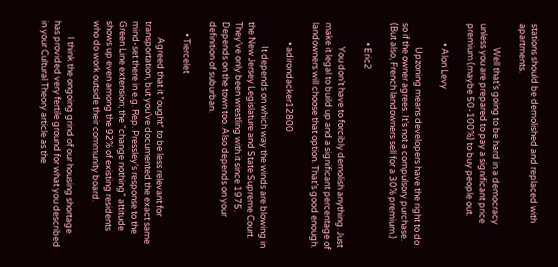stations should be demolished and replaced with apartments.

            Well that’s going to be hard in a democracy unless you are prepared to pay a significant price premium (maybe 50-100%) to buy people out.

          • Alon Levy

            Upzoning means developers have the right to do so if the owner agrees. It’s not a compulsory purchase. (But also, French landowners sell for a 30% premium.)

          • Eric2

            You don’t have to forcibly demolish anything. Just make it legal to build up and a significant percentage of landowners will choose that option. That’s good enough.

          • adirondacker12800

            It depends on which way the winds are blowing in the New Jersey Legislature and State Supreme Court. They’ve only been wrestling with it since 1975. Depends on the town too. Also depends on your definition of suburban.

      • Tiercelet

        Agreed that it *ought* to be less relevant for transportation, but you’ve documented the exact same mind-set there in e.g. Rep. Pressley’s response to the Green Line extension; the “change nothing” attitude shows up even among the 92% of existing residents who do work outside their community board.

        I think the ongoing grind of our housing shortage has provided very fertile ground for what you described in your Cultural Theory article as the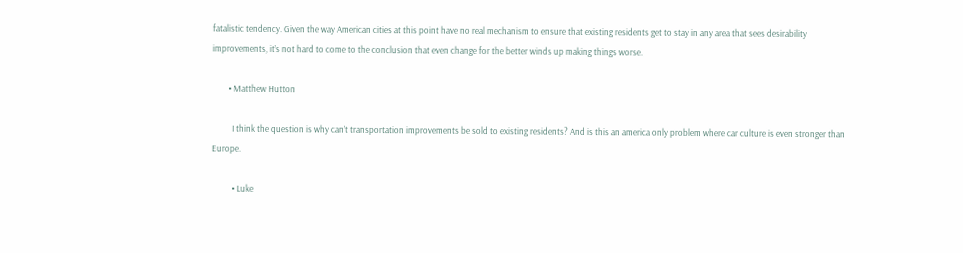fatalistic tendency. Given the way American cities at this point have no real mechanism to ensure that existing residents get to stay in any area that sees desirability improvements, it’s not hard to come to the conclusion that even change for the better winds up making things worse.

        • Matthew Hutton

          I think the question is why can’t transportation improvements be sold to existing residents? And is this an america only problem where car culture is even stronger than Europe.

          • Luke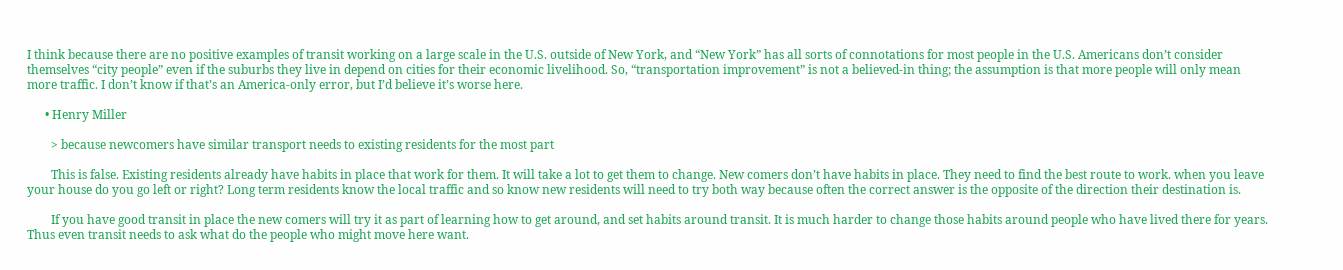I think because there are no positive examples of transit working on a large scale in the U.S. outside of New York, and “New York” has all sorts of connotations for most people in the U.S. Americans don’t consider themselves “city people” even if the suburbs they live in depend on cities for their economic livelihood. So, “transportation improvement” is not a believed-in thing; the assumption is that more people will only mean more traffic. I don’t know if that’s an America-only error, but I’d believe it’s worse here.

      • Henry Miller

        > because newcomers have similar transport needs to existing residents for the most part

        This is false. Existing residents already have habits in place that work for them. It will take a lot to get them to change. New comers don’t have habits in place. They need to find the best route to work. when you leave your house do you go left or right? Long term residents know the local traffic and so know new residents will need to try both way because often the correct answer is the opposite of the direction their destination is.

        If you have good transit in place the new comers will try it as part of learning how to get around, and set habits around transit. It is much harder to change those habits around people who have lived there for years. Thus even transit needs to ask what do the people who might move here want.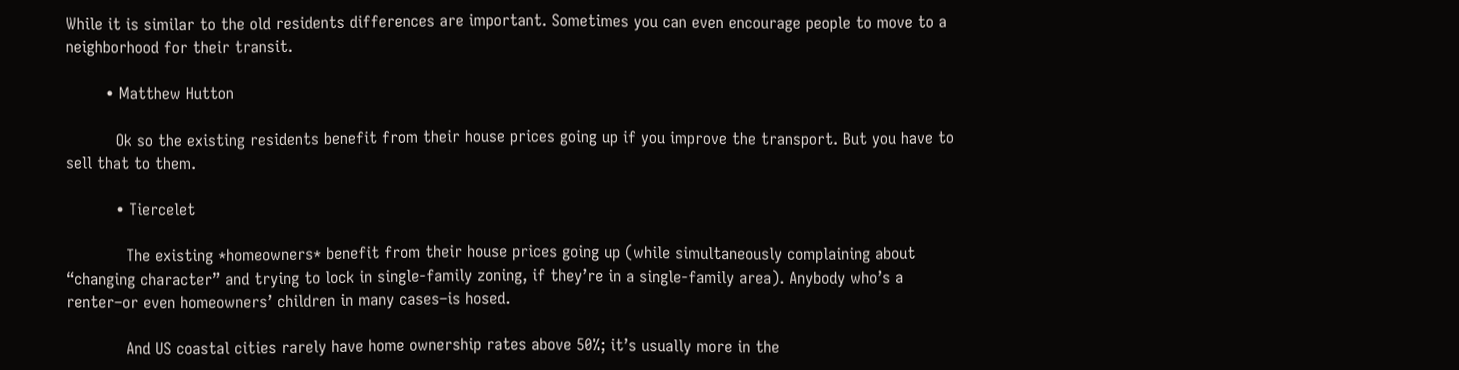While it is similar to the old residents differences are important. Sometimes you can even encourage people to move to a neighborhood for their transit.

        • Matthew Hutton

          Ok so the existing residents benefit from their house prices going up if you improve the transport. But you have to sell that to them.

          • Tiercelet

            The existing *homeowners* benefit from their house prices going up (while simultaneously complaining about “changing character” and trying to lock in single-family zoning, if they’re in a single-family area). Anybody who’s a renter–or even homeowners’ children in many cases–is hosed.

            And US coastal cities rarely have home ownership rates above 50%; it’s usually more in the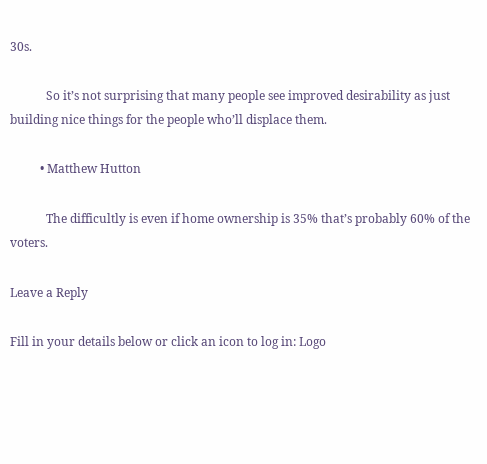30s.

            So it’s not surprising that many people see improved desirability as just building nice things for the people who’ll displace them.

          • Matthew Hutton

            The difficultly is even if home ownership is 35% that’s probably 60% of the voters.

Leave a Reply

Fill in your details below or click an icon to log in: Logo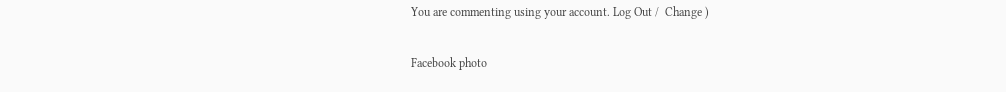You are commenting using your account. Log Out /  Change )

Facebook photo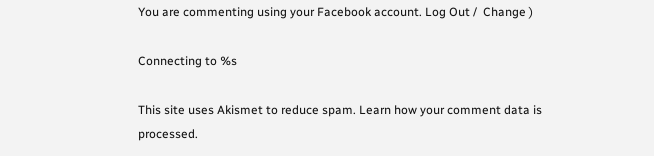You are commenting using your Facebook account. Log Out /  Change )

Connecting to %s

This site uses Akismet to reduce spam. Learn how your comment data is processed.